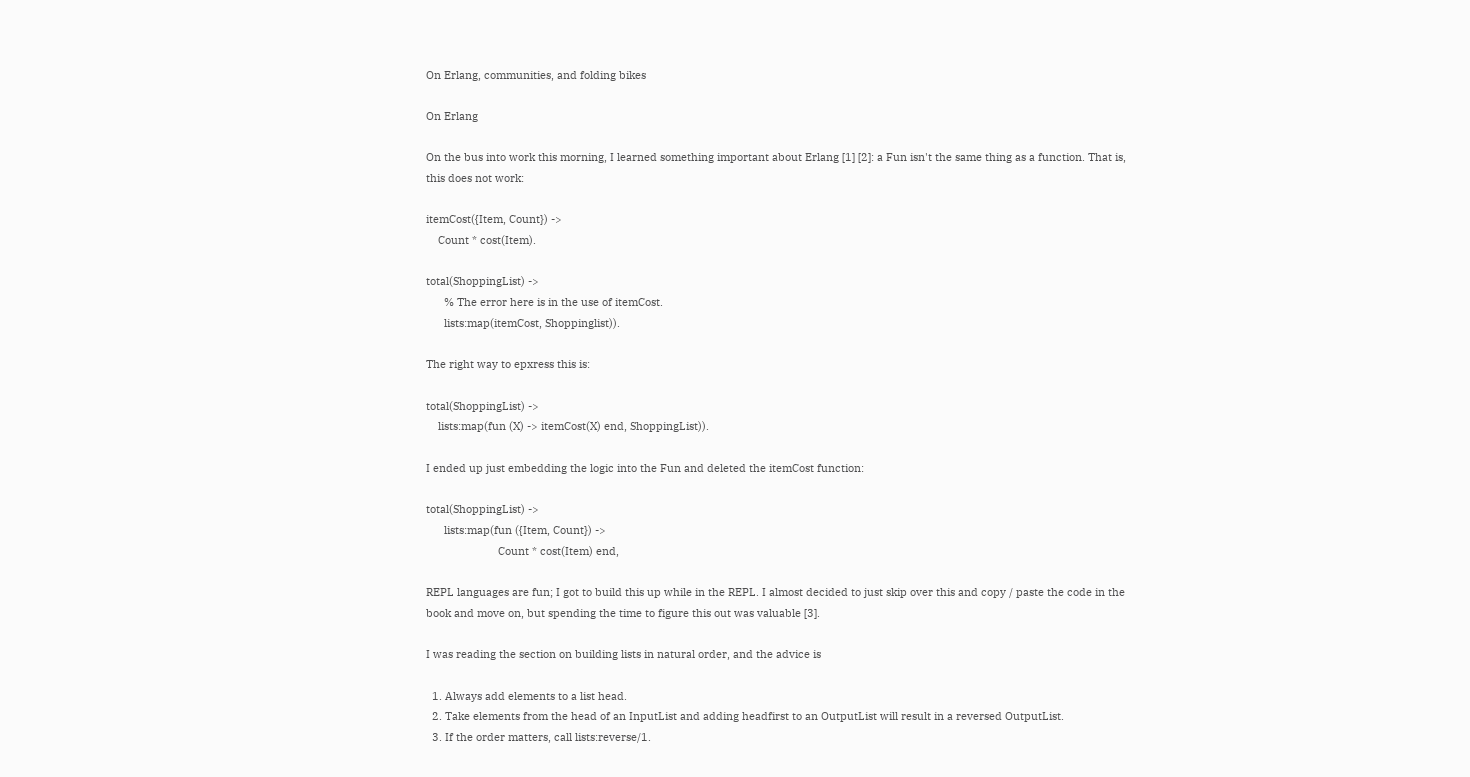On Erlang, communities, and folding bikes

On Erlang

On the bus into work this morning, I learned something important about Erlang [1] [2]: a Fun isn't the same thing as a function. That is, this does not work:

itemCost({Item, Count}) ->
    Count * cost(Item).

total(ShoppingList) ->
      % The error here is in the use of itemCost.
      lists:map(itemCost, Shoppinglist)).

The right way to epxress this is:

total(ShoppingList) ->
    lists:map(fun (X) -> itemCost(X) end, ShoppingList)).

I ended up just embedding the logic into the Fun and deleted the itemCost function:

total(ShoppingList) ->
      lists:map(fun ({Item, Count}) ->
                        Count * cost(Item) end,

REPL languages are fun; I got to build this up while in the REPL. I almost decided to just skip over this and copy / paste the code in the book and move on, but spending the time to figure this out was valuable [3].

I was reading the section on building lists in natural order, and the advice is

  1. Always add elements to a list head.
  2. Take elements from the head of an InputList and adding headfirst to an OutputList will result in a reversed OutputList.
  3. If the order matters, call lists:reverse/1.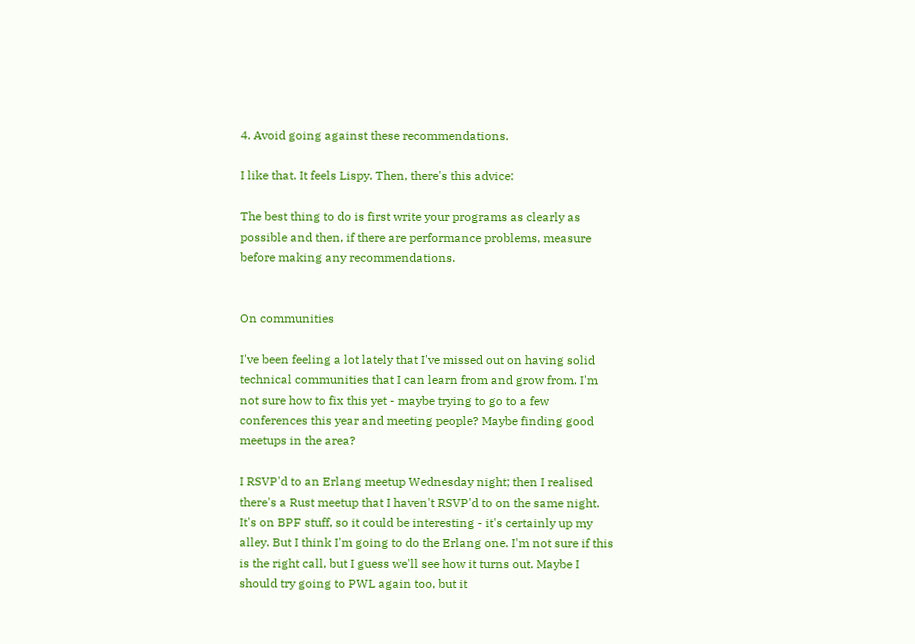4. Avoid going against these recommendations.

I like that. It feels Lispy. Then, there's this advice:

The best thing to do is first write your programs as clearly as possible and then, if there are performance problems, measure before making any recommendations.


On communities

I've been feeling a lot lately that I've missed out on having solid technical communities that I can learn from and grow from. I'm not sure how to fix this yet - maybe trying to go to a few conferences this year and meeting people? Maybe finding good meetups in the area?

I RSVP'd to an Erlang meetup Wednesday night; then I realised there's a Rust meetup that I haven't RSVP'd to on the same night. It's on BPF stuff, so it could be interesting - it's certainly up my alley. But I think I'm going to do the Erlang one. I'm not sure if this is the right call, but I guess we'll see how it turns out. Maybe I should try going to PWL again too, but it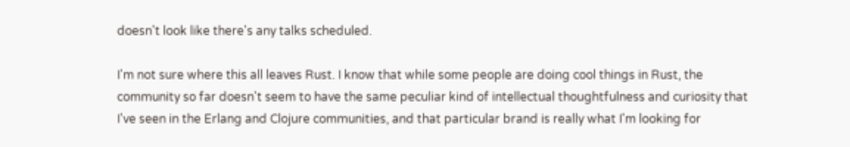doesn't look like there's any talks scheduled.

I'm not sure where this all leaves Rust. I know that while some people are doing cool things in Rust, the community so far doesn't seem to have the same peculiar kind of intellectual thoughtfulness and curiosity that I've seen in the Erlang and Clojure communities, and that particular brand is really what I'm looking for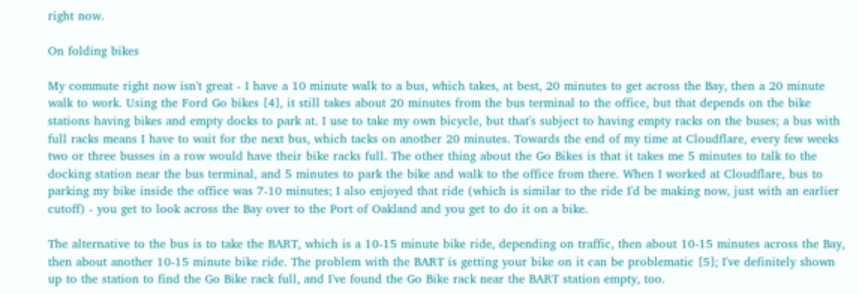right now.

On folding bikes

My commute right now isn't great - I have a 10 minute walk to a bus, which takes, at best, 20 minutes to get across the Bay, then a 20 minute walk to work. Using the Ford Go bikes [4], it still takes about 20 minutes from the bus terminal to the office, but that depends on the bike stations having bikes and empty docks to park at. I use to take my own bicycle, but that's subject to having empty racks on the buses; a bus with full racks means I have to wait for the next bus, which tacks on another 20 minutes. Towards the end of my time at Cloudflare, every few weeks two or three busses in a row would have their bike racks full. The other thing about the Go Bikes is that it takes me 5 minutes to talk to the docking station near the bus terminal, and 5 minutes to park the bike and walk to the office from there. When I worked at Cloudflare, bus to parking my bike inside the office was 7-10 minutes; I also enjoyed that ride (which is similar to the ride I'd be making now, just with an earlier cutoff) - you get to look across the Bay over to the Port of Oakland and you get to do it on a bike.

The alternative to the bus is to take the BART, which is a 10-15 minute bike ride, depending on traffic, then about 10-15 minutes across the Bay, then about another 10-15 minute bike ride. The problem with the BART is getting your bike on it can be problematic [5]; I've definitely shown up to the station to find the Go Bike rack full, and I've found the Go Bike rack near the BART station empty, too.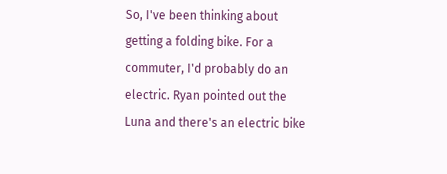So, I've been thinking about getting a folding bike. For a commuter, I'd probably do an electric. Ryan pointed out the Luna and there's an electric bike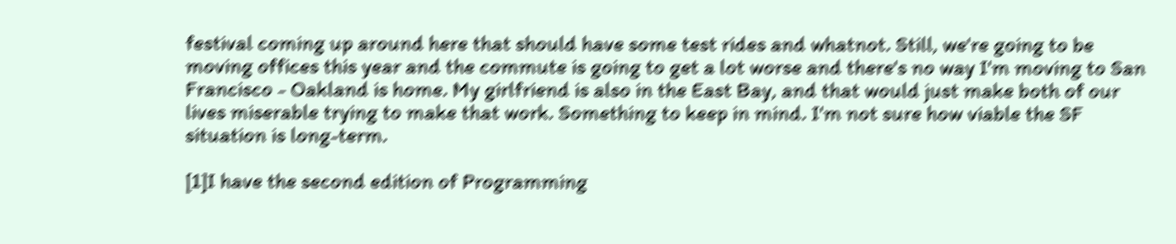festival coming up around here that should have some test rides and whatnot. Still, we're going to be moving offices this year and the commute is going to get a lot worse and there's no way I'm moving to San Francisco - Oakland is home. My girlfriend is also in the East Bay, and that would just make both of our lives miserable trying to make that work. Something to keep in mind. I'm not sure how viable the SF situation is long-term.

[1]I have the second edition of Programming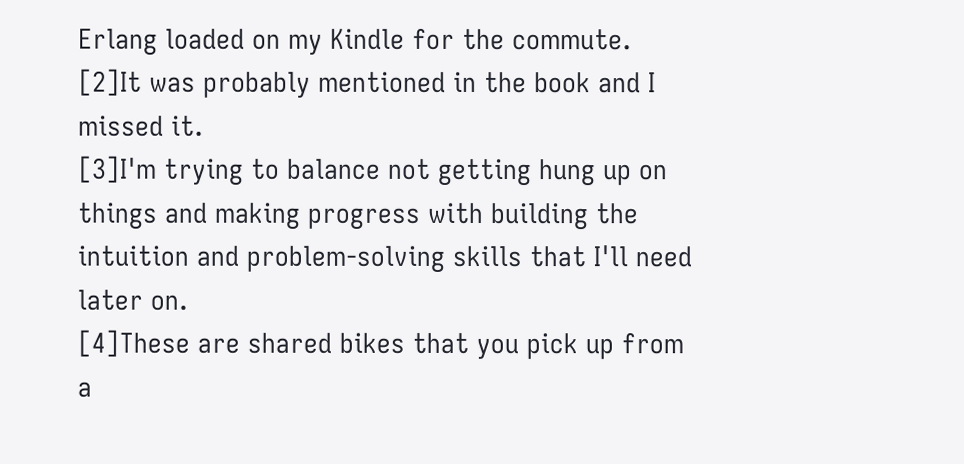Erlang loaded on my Kindle for the commute.
[2]It was probably mentioned in the book and I missed it.
[3]I'm trying to balance not getting hung up on things and making progress with building the intuition and problem-solving skills that I'll need later on.
[4]These are shared bikes that you pick up from a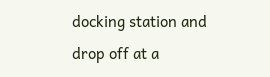docking station and drop off at a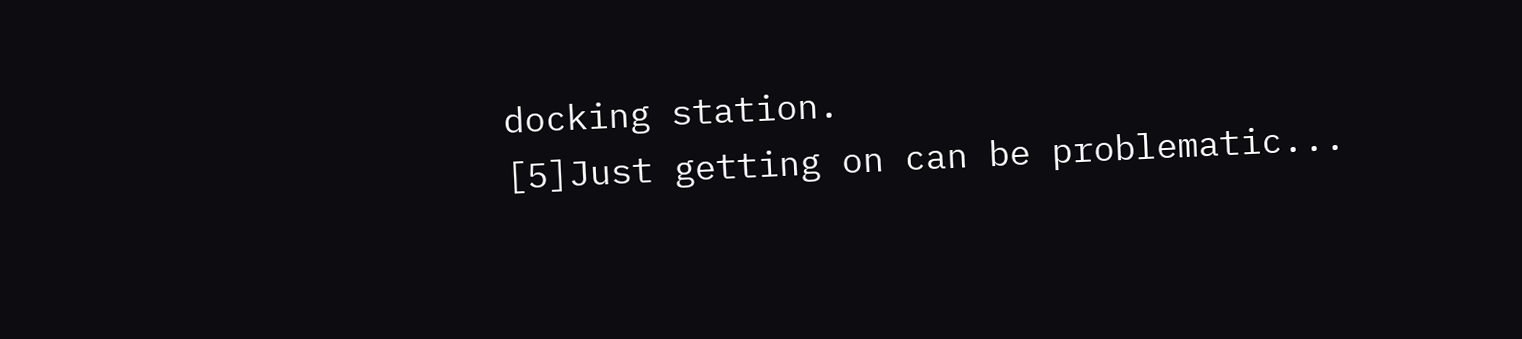docking station.
[5]Just getting on can be problematic...